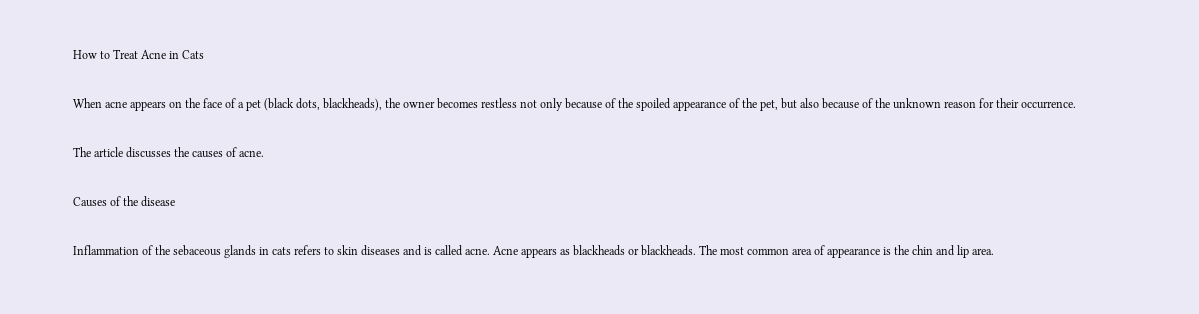How to Treat Acne in Cats

When acne appears on the face of a pet (black dots, blackheads), the owner becomes restless not only because of the spoiled appearance of the pet, but also because of the unknown reason for their occurrence.

The article discusses the causes of acne.

Causes of the disease

Inflammation of the sebaceous glands in cats refers to skin diseases and is called acne. Acne appears as blackheads or blackheads. The most common area of appearance is the chin and lip area.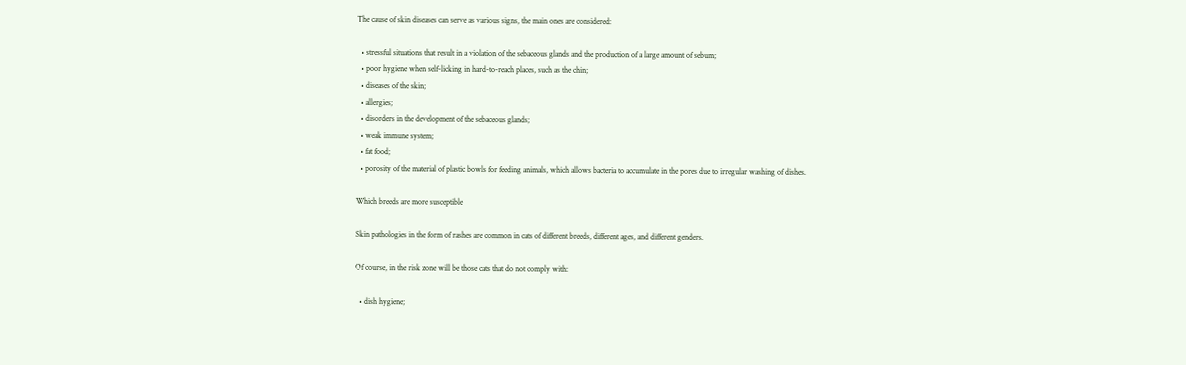The cause of skin diseases can serve as various signs, the main ones are considered:

  • stressful situations that result in a violation of the sebaceous glands and the production of a large amount of sebum;
  • poor hygiene when self-licking in hard-to-reach places, such as the chin;
  • diseases of the skin;
  • allergies;
  • disorders in the development of the sebaceous glands;
  • weak immune system;
  • fat food;
  • porosity of the material of plastic bowls for feeding animals, which allows bacteria to accumulate in the pores due to irregular washing of dishes.

Which breeds are more susceptible

Skin pathologies in the form of rashes are common in cats of different breeds, different ages, and different genders.

Of course, in the risk zone will be those cats that do not comply with:

  • dish hygiene;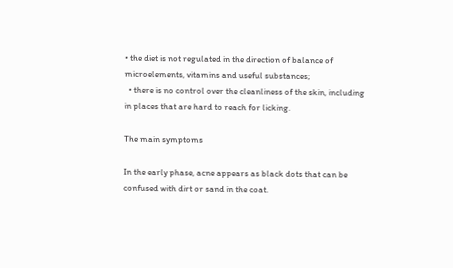• the diet is not regulated in the direction of balance of microelements, vitamins and useful substances;
  • there is no control over the cleanliness of the skin, including in places that are hard to reach for licking.

The main symptoms

In the early phase, acne appears as black dots that can be confused with dirt or sand in the coat.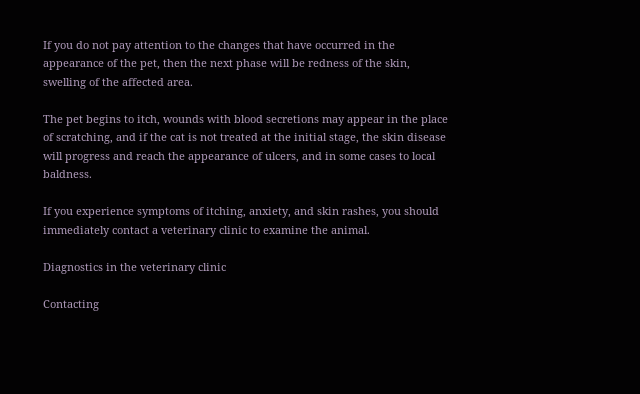If you do not pay attention to the changes that have occurred in the appearance of the pet, then the next phase will be redness of the skin, swelling of the affected area.

The pet begins to itch, wounds with blood secretions may appear in the place of scratching, and if the cat is not treated at the initial stage, the skin disease will progress and reach the appearance of ulcers, and in some cases to local baldness.

If you experience symptoms of itching, anxiety, and skin rashes, you should immediately contact a veterinary clinic to examine the animal.

Diagnostics in the veterinary clinic

Contacting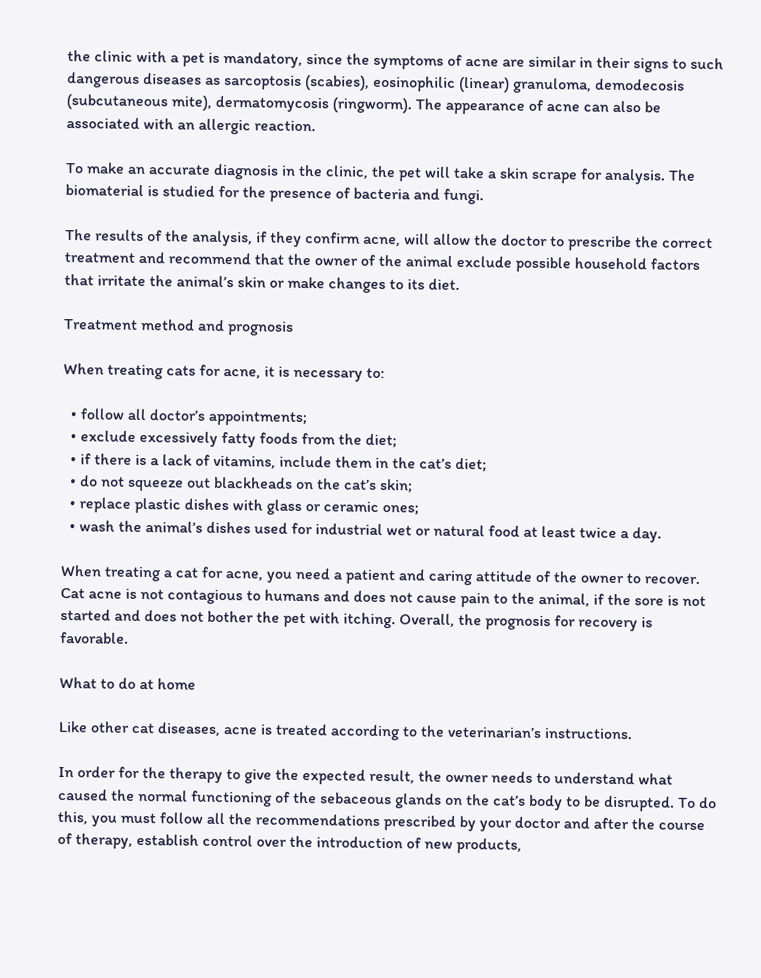the clinic with a pet is mandatory, since the symptoms of acne are similar in their signs to such dangerous diseases as sarcoptosis (scabies), eosinophilic (linear) granuloma, demodecosis (subcutaneous mite), dermatomycosis (ringworm). The appearance of acne can also be associated with an allergic reaction.

To make an accurate diagnosis in the clinic, the pet will take a skin scrape for analysis. The biomaterial is studied for the presence of bacteria and fungi.

The results of the analysis, if they confirm acne, will allow the doctor to prescribe the correct treatment and recommend that the owner of the animal exclude possible household factors that irritate the animal’s skin or make changes to its diet.

Treatment method and prognosis

When treating cats for acne, it is necessary to:

  • follow all doctor’s appointments;
  • exclude excessively fatty foods from the diet;
  • if there is a lack of vitamins, include them in the cat’s diet;
  • do not squeeze out blackheads on the cat’s skin;
  • replace plastic dishes with glass or ceramic ones;
  • wash the animal’s dishes used for industrial wet or natural food at least twice a day.

When treating a cat for acne, you need a patient and caring attitude of the owner to recover. Cat acne is not contagious to humans and does not cause pain to the animal, if the sore is not started and does not bother the pet with itching. Overall, the prognosis for recovery is favorable.

What to do at home

Like other cat diseases, acne is treated according to the veterinarian’s instructions.

In order for the therapy to give the expected result, the owner needs to understand what caused the normal functioning of the sebaceous glands on the cat’s body to be disrupted. To do this, you must follow all the recommendations prescribed by your doctor and after the course of therapy, establish control over the introduction of new products,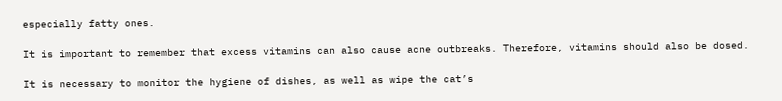especially fatty ones.

It is important to remember that excess vitamins can also cause acne outbreaks. Therefore, vitamins should also be dosed.

It is necessary to monitor the hygiene of dishes, as well as wipe the cat’s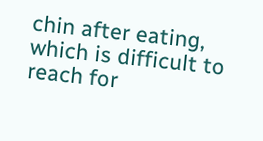chin after eating, which is difficult to reach for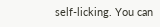self-licking. You can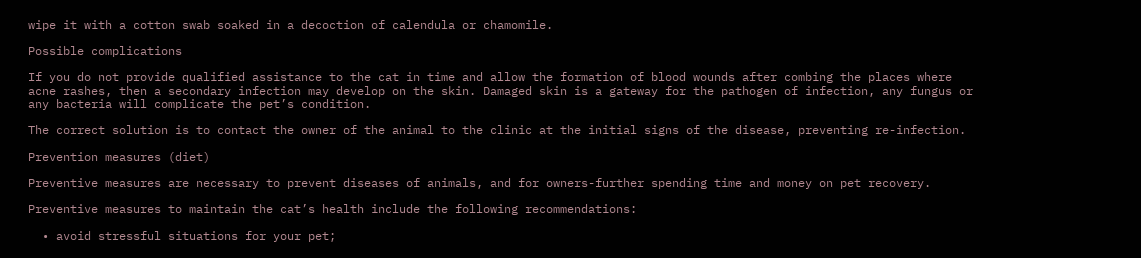wipe it with a cotton swab soaked in a decoction of calendula or chamomile.

Possible complications

If you do not provide qualified assistance to the cat in time and allow the formation of blood wounds after combing the places where acne rashes, then a secondary infection may develop on the skin. Damaged skin is a gateway for the pathogen of infection, any fungus or any bacteria will complicate the pet’s condition.

The correct solution is to contact the owner of the animal to the clinic at the initial signs of the disease, preventing re-infection.

Prevention measures (diet)

Preventive measures are necessary to prevent diseases of animals, and for owners-further spending time and money on pet recovery.

Preventive measures to maintain the cat’s health include the following recommendations:

  • avoid stressful situations for your pet;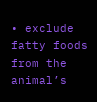• exclude fatty foods from the animal’s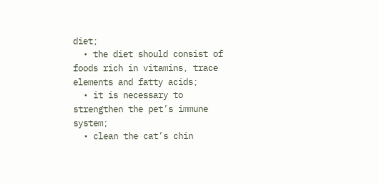diet;
  • the diet should consist of foods rich in vitamins, trace elements and fatty acids;
  • it is necessary to strengthen the pet’s immune system;
  • clean the cat’s chin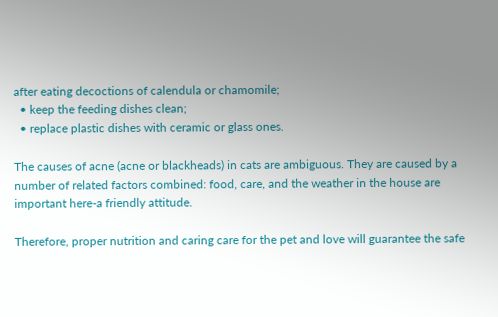after eating decoctions of calendula or chamomile;
  • keep the feeding dishes clean;
  • replace plastic dishes with ceramic or glass ones.

The causes of acne (acne or blackheads) in cats are ambiguous. They are caused by a number of related factors combined: food, care, and the weather in the house are important here-a friendly attitude.

Therefore, proper nutrition and caring care for the pet and love will guarantee the safe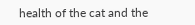health of the cat and the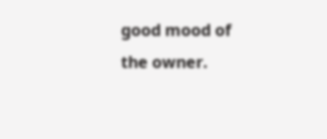good mood of the owner.